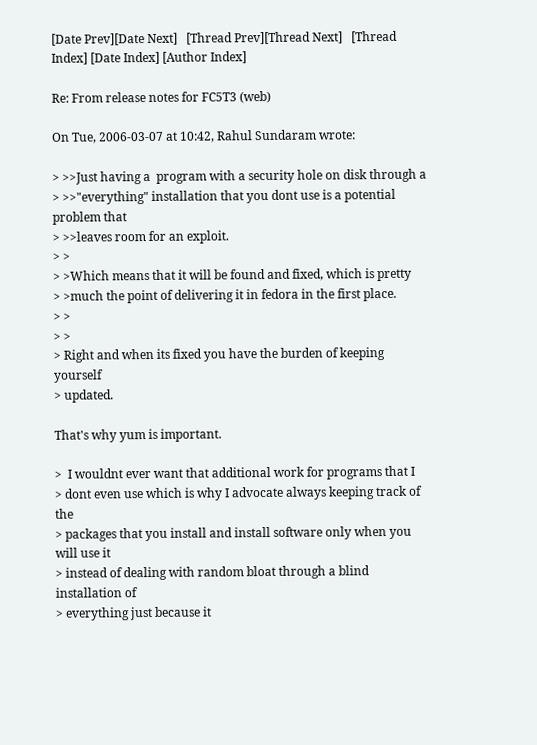[Date Prev][Date Next]   [Thread Prev][Thread Next]   [Thread Index] [Date Index] [Author Index]

Re: From release notes for FC5T3 (web)

On Tue, 2006-03-07 at 10:42, Rahul Sundaram wrote:

> >>Just having a  program with a security hole on disk through a
> >>"everything" installation that you dont use is a potential problem that
> >>leaves room for an exploit.
> >
> >Which means that it will be found and fixed, which is pretty
> >much the point of delivering it in fedora in the first place.
> >
> >
> Right and when its fixed you have the burden of keeping yourself
> updated.

That's why yum is important.

>  I wouldnt ever want that additional work for programs that I
> dont even use which is why I advocate always keeping track of the
> packages that you install and install software only when you will use it
> instead of dealing with random bloat through a blind installation of
> everything just because it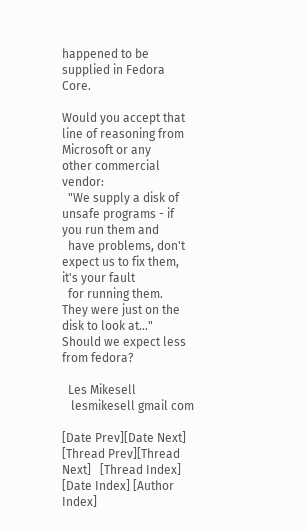happened to be supplied in Fedora Core.

Would you accept that line of reasoning from Microsoft or any
other commercial vendor:
  "We supply a disk of unsafe programs - if you run them and
  have problems, don't expect us to fix them, it's your fault
  for running them.  They were just on the disk to look at..."
Should we expect less from fedora?

  Les Mikesell
   lesmikesell gmail com

[Date Prev][Date Next]   [Thread Prev][Thread Next]   [Thread Index] [Date Index] [Author Index]